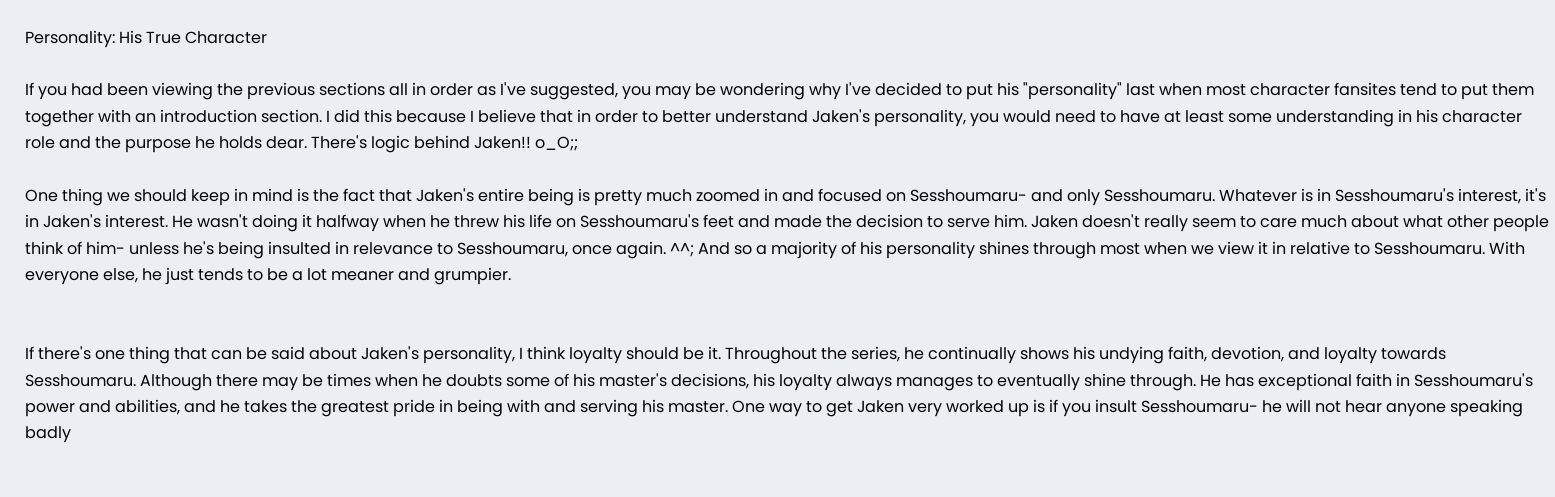Personality: His True Character

If you had been viewing the previous sections all in order as I've suggested, you may be wondering why I've decided to put his "personality" last when most character fansites tend to put them together with an introduction section. I did this because I believe that in order to better understand Jaken's personality, you would need to have at least some understanding in his character role and the purpose he holds dear. There's logic behind Jaken!! o_O;;

One thing we should keep in mind is the fact that Jaken's entire being is pretty much zoomed in and focused on Sesshoumaru- and only Sesshoumaru. Whatever is in Sesshoumaru's interest, it's in Jaken's interest. He wasn't doing it halfway when he threw his life on Sesshoumaru's feet and made the decision to serve him. Jaken doesn't really seem to care much about what other people think of him- unless he's being insulted in relevance to Sesshoumaru, once again. ^^; And so a majority of his personality shines through most when we view it in relative to Sesshoumaru. With everyone else, he just tends to be a lot meaner and grumpier.


If there's one thing that can be said about Jaken's personality, I think loyalty should be it. Throughout the series, he continually shows his undying faith, devotion, and loyalty towards Sesshoumaru. Although there may be times when he doubts some of his master's decisions, his loyalty always manages to eventually shine through. He has exceptional faith in Sesshoumaru's power and abilities, and he takes the greatest pride in being with and serving his master. One way to get Jaken very worked up is if you insult Sesshoumaru- he will not hear anyone speaking badly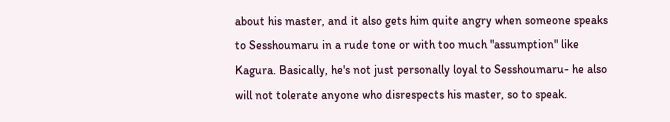about his master, and it also gets him quite angry when someone speaks to Sesshoumaru in a rude tone or with too much "assumption" like Kagura. Basically, he's not just personally loyal to Sesshoumaru- he also will not tolerate anyone who disrespects his master, so to speak.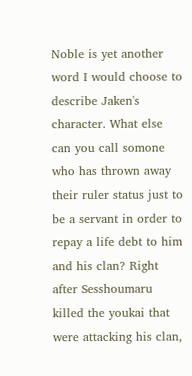Noble is yet another word I would choose to describe Jaken's character. What else can you call somone who has thrown away their ruler status just to be a servant in order to repay a life debt to him and his clan? Right after Sesshoumaru killed the youkai that were attacking his clan,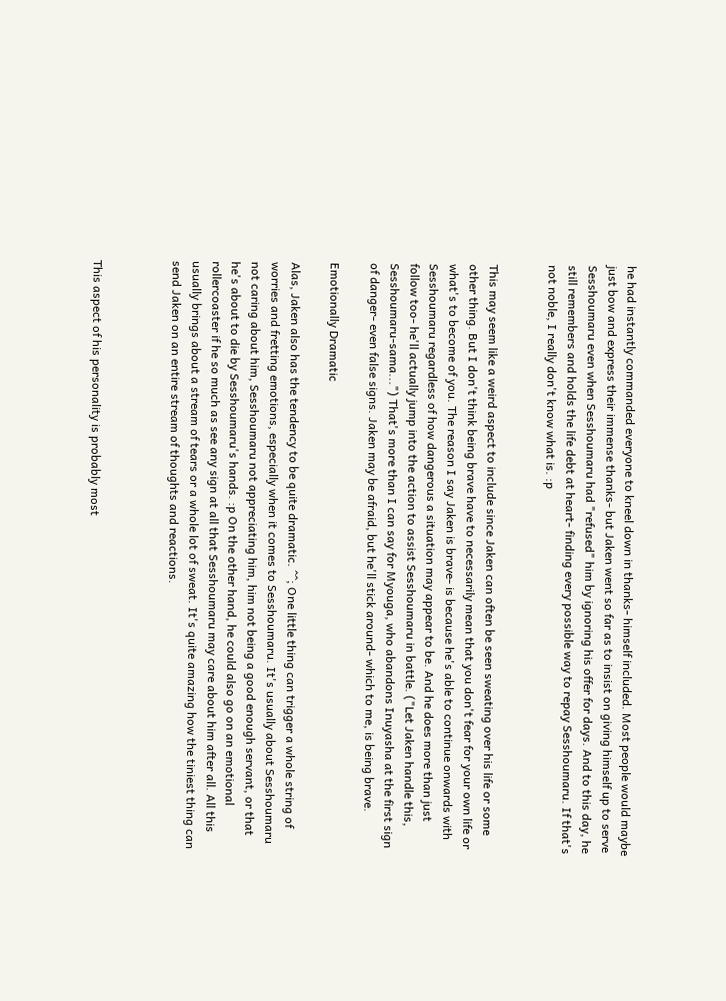he had instantly commanded everyone to kneel down in thanks- himself included. Most people would maybe just bow and express their immense thanks- but Jaken went so far as to insist on giving himself up to serve Sesshoumaru even when Sesshoumaru had "refused" him by ignoring his offer for days. And to this day, he still remembers and holds the life debt at heart- finding every possible way to repay Sesshoumaru. If that's not noble, I really don't know what is. :p


This may seem like a weird aspect to include since Jaken can often be seen sweating over his life or some other thing. But I don't think being brave have to necessarily mean that you don't fear for your own life or what's to become of you. The reason I say Jaken is brave- is because he's able to continue onwards with Sesshoumaru regardless of how dangerous a situation may appear to be. And he does more than just follow too- he'll actually jump into the action to assist Sesshoumaru in battle. ("Let Jaken handle this, Sesshoumaru-sama...") That's more than I can say for Myouga, who abandons Inuyasha at the first sign of danger- even false signs. Jaken may be afraid, but he'll stick around- which to me, is being brave.

Emotionally Dramatic

Alas, Jaken also has the tendency to be quite dramatic. ^^; One little thing can trigger a whole string of worries and fretting emotions, especially when it comes to Sesshoumaru. It's usually about Sesshoumaru not caring about him, Sesshoumaru not appreciating him, him not being a good enough servant, or that he's about to die by Sesshoumaru's hands. :p On the other hand, he could also go on an emotional rollercoaster if he so much as see any sign at all that Sesshoumaru may care about him after all. All this usually brings about a stream of tears or a whole lot of sweat. It's quite amazing how the tiniest thing can send Jaken on an entire stream of thoughts and reactions.



This aspect of his personality is probably most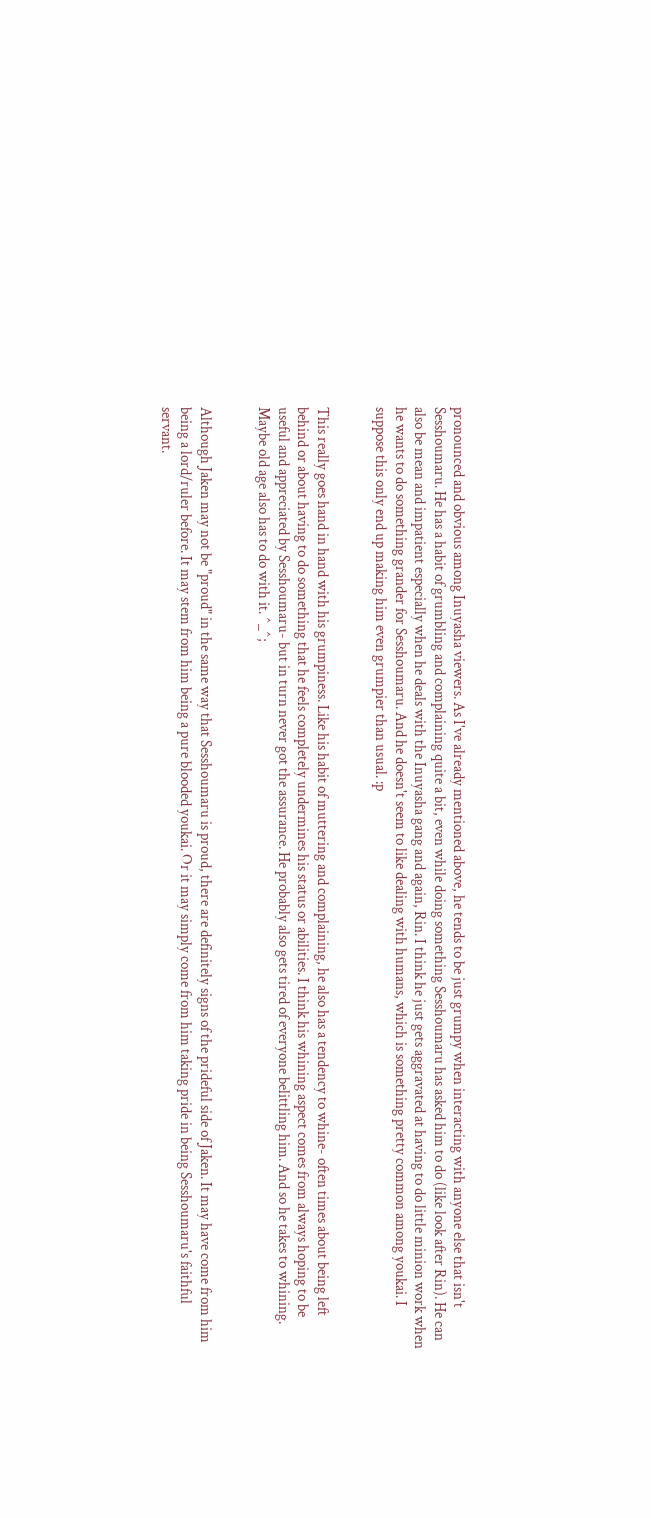pronounced and obvious among Inuyasha viewers. As I've already mentioned above, he tends to be just grumpy when interacting with anyone else that isn't Sesshoumaru. He has a habit of grumbling and complaining quite a bit, even while doing something Sesshoumaru has asked him to do (like look after Rin). He can also be mean and impatient especially when he deals with the Inuyasha gang and again, Rin. I think he just gets aggravated at having to do little minion work when he wants to do something grander for Sesshoumaru. And he doesn't seem to like dealing with humans, which is something pretty common among youkai. I suppose this only end up making him even grumpier than usual. :p


This really goes hand in hand with his grumpiness. Like his habit of muttering and complaining, he also has a tendency to whine- often times about being left behind or about having to do something that he feels completely undermines his status or abilities. I think his whining aspect comes from always hoping to be useful and appreciated by Sesshoumaru- but in turn never got the assurance. He probably also gets tired of everyone belittling him. And so he takes to whining. Maybe old age also has to do with it. ^_^;


Although Jaken may not be "proud" in the same way that Sesshoumaru is proud, there are definitely signs of the prideful side of Jaken. It may have come from him being a lord/ruler before. It may stem from him being a pure blooded youkai. Or it may simply come from him taking pride in being Sesshoumaru's faithful servant.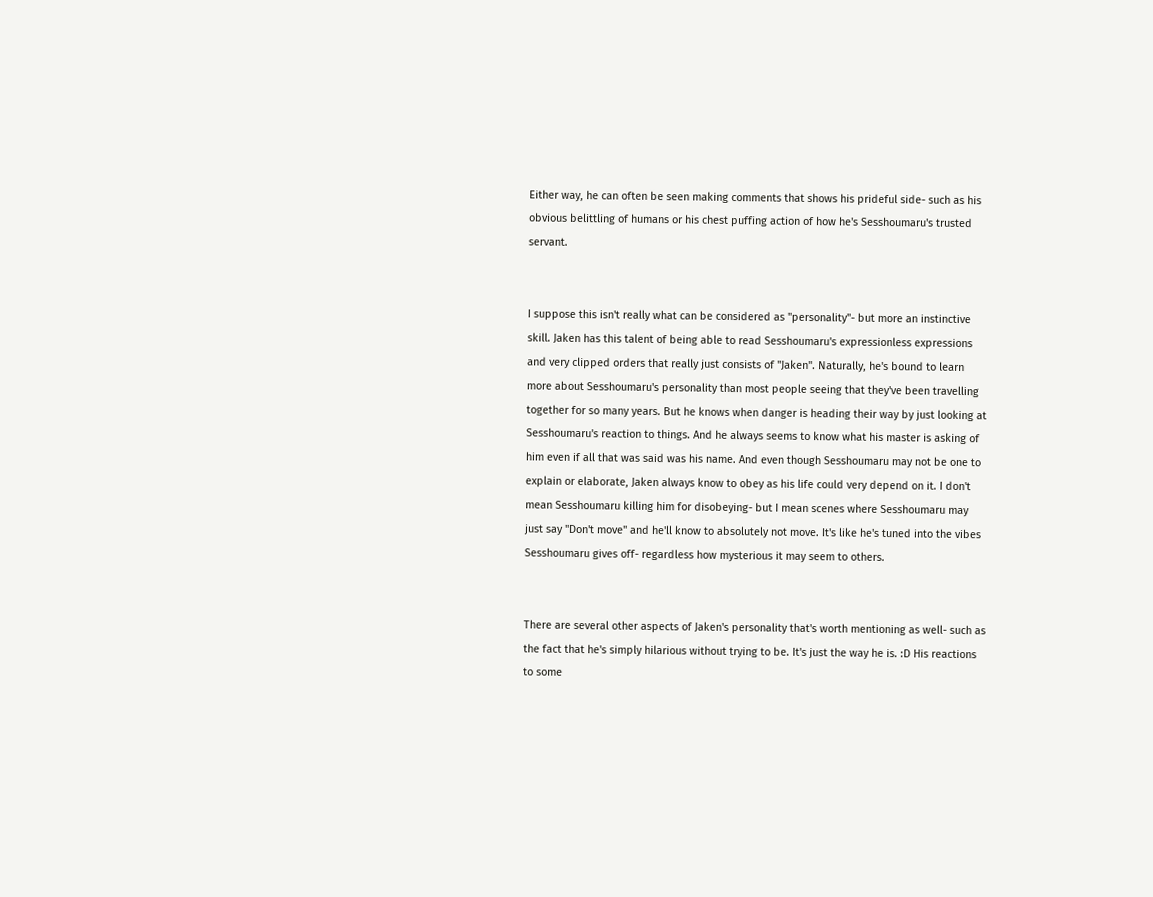Either way, he can often be seen making comments that shows his prideful side- such as his obvious belittling of humans or his chest puffing action of how he's Sesshoumaru's trusted servant.


I suppose this isn't really what can be considered as "personality"- but more an instinctive skill. Jaken has this talent of being able to read Sesshoumaru's expressionless expressions and very clipped orders that really just consists of "Jaken". Naturally, he's bound to learn more about Sesshoumaru's personality than most people seeing that they've been travelling together for so many years. But he knows when danger is heading their way by just looking at Sesshoumaru's reaction to things. And he always seems to know what his master is asking of him even if all that was said was his name. And even though Sesshoumaru may not be one to explain or elaborate, Jaken always know to obey as his life could very depend on it. I don't mean Sesshoumaru killing him for disobeying- but I mean scenes where Sesshoumaru may just say "Don't move" and he'll know to absolutely not move. It's like he's tuned into the vibes Sesshoumaru gives off- regardless how mysterious it may seem to others.


There are several other aspects of Jaken's personality that's worth mentioning as well- such as the fact that he's simply hilarious without trying to be. It's just the way he is. :D His reactions to some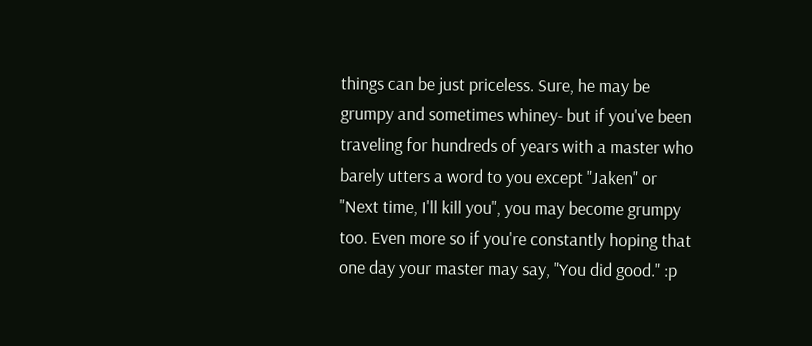things can be just priceless. Sure, he may be grumpy and sometimes whiney- but if you've been traveling for hundreds of years with a master who barely utters a word to you except "Jaken" or "Next time, I'll kill you", you may become grumpy too. Even more so if you're constantly hoping that one day your master may say, "You did good." :p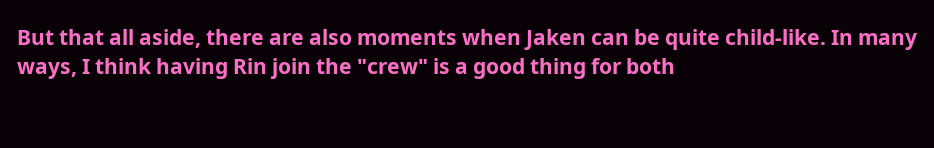But that all aside, there are also moments when Jaken can be quite child-like. In many ways, I think having Rin join the "crew" is a good thing for both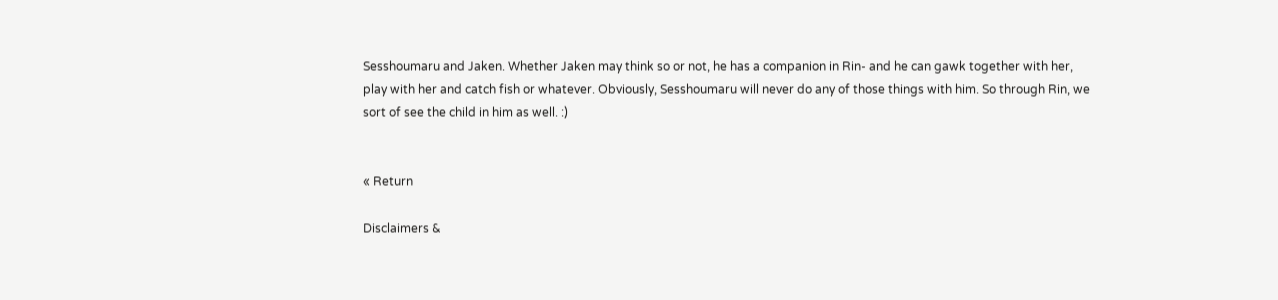Sesshoumaru and Jaken. Whether Jaken may think so or not, he has a companion in Rin- and he can gawk together with her, play with her and catch fish or whatever. Obviously, Sesshoumaru will never do any of those things with him. So through Rin, we sort of see the child in him as well. :)


« Return

Disclaimers &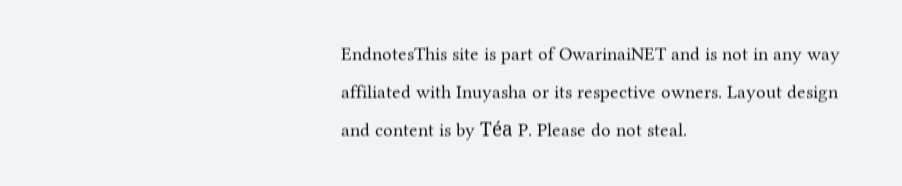EndnotesThis site is part of OwarinaiNET and is not in any way affiliated with Inuyasha or its respective owners. Layout design and content is by Téa P. Please do not steal.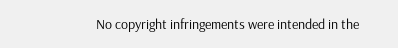No copyright infringements were intended in the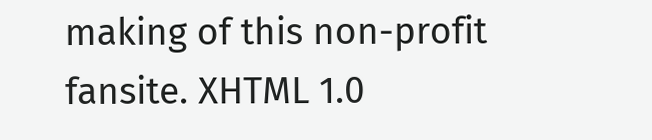making of this non-profit fansite. XHTML 1.0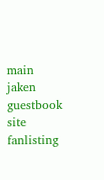main jaken guestbook site fanlisting